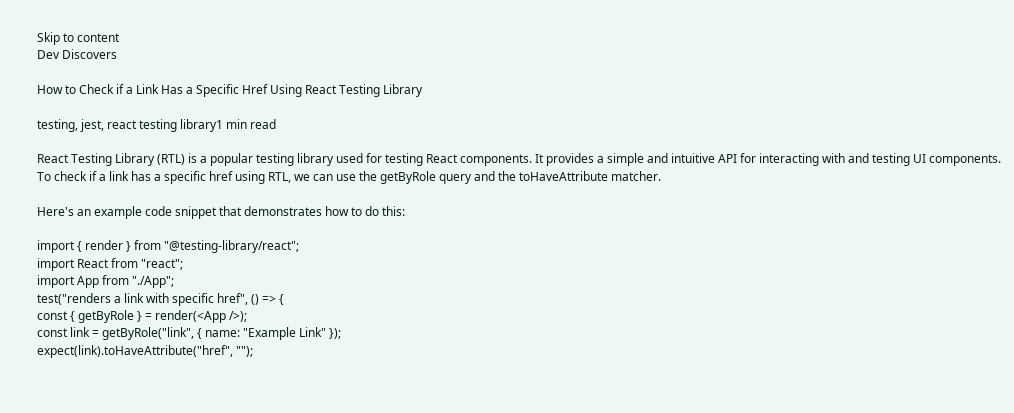Skip to content
Dev Discovers

How to Check if a Link Has a Specific Href Using React Testing Library

testing, jest, react testing library1 min read

React Testing Library (RTL) is a popular testing library used for testing React components. It provides a simple and intuitive API for interacting with and testing UI components. To check if a link has a specific href using RTL, we can use the getByRole query and the toHaveAttribute matcher.

Here's an example code snippet that demonstrates how to do this:

import { render } from "@testing-library/react";
import React from "react";
import App from "./App";
test("renders a link with specific href", () => {
const { getByRole } = render(<App />);
const link = getByRole("link", { name: "Example Link" });
expect(link).toHaveAttribute("href", "");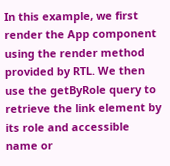In this example, we first render the App component using the render method provided by RTL. We then use the getByRole query to retrieve the link element by its role and accessible name or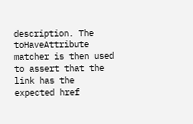description. The toHaveAttribute matcher is then used to assert that the link has the expected href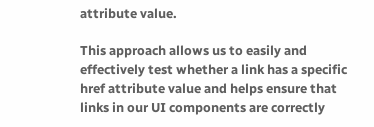attribute value.

This approach allows us to easily and effectively test whether a link has a specific href attribute value and helps ensure that links in our UI components are correctly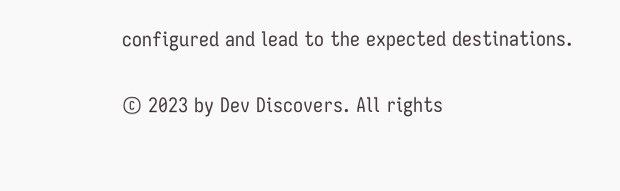configured and lead to the expected destinations.

© 2023 by Dev Discovers. All rights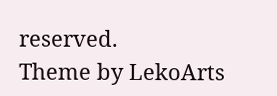reserved.
Theme by LekoArts